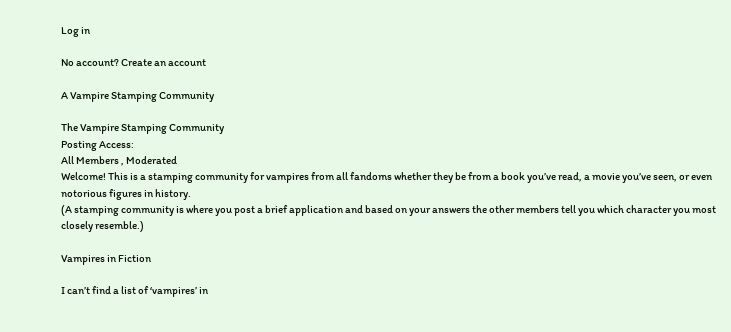Log in

No account? Create an account

A Vampire Stamping Community

The Vampire Stamping Community
Posting Access:
All Members , Moderated
Welcome! This is a stamping community for vampires from all fandoms whether they be from a book you’ve read, a movie you’ve seen, or even notorious figures in history.
(A stamping community is where you post a brief application and based on your answers the other members tell you which character you most closely resemble.)

Vampires in Fiction

I can’t find a list of ‘vampires’ in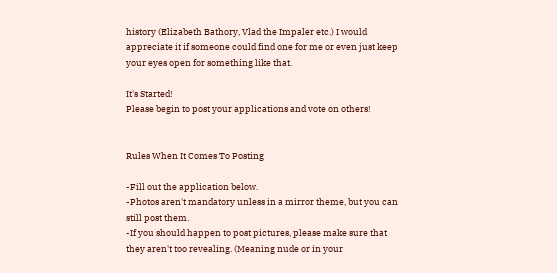history (Elizabeth Bathory, Vlad the Impaler etc.) I would appreciate it if someone could find one for me or even just keep your eyes open for something like that.

It's Started!
Please begin to post your applications and vote on others!


Rules When It Comes To Posting

-Fill out the application below.
-Photos aren't mandatory unless in a mirror theme, but you can still post them.
-If you should happen to post pictures, please make sure that they aren't too revealing. (Meaning nude or in your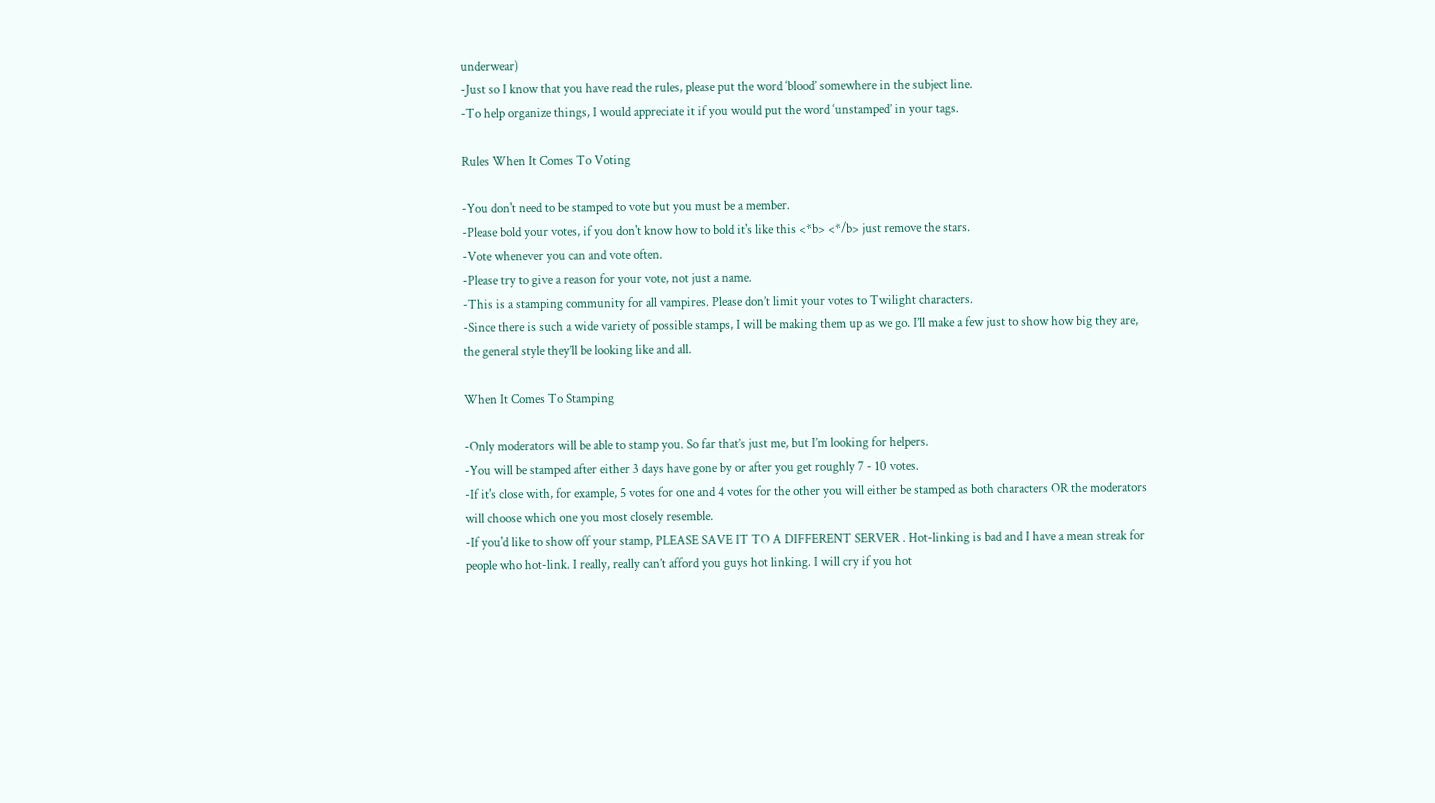underwear)
-Just so I know that you have read the rules, please put the word ‘blood’ somewhere in the subject line.
-To help organize things, I would appreciate it if you would put the word ‘unstamped’ in your tags.

Rules When It Comes To Voting

-You don't need to be stamped to vote but you must be a member.
-Please bold your votes, if you don't know how to bold it's like this <*b> <*/b> just remove the stars.
-Vote whenever you can and vote often.
-Please try to give a reason for your vote, not just a name.
-This is a stamping community for all vampires. Please don’t limit your votes to Twilight characters.
-Since there is such a wide variety of possible stamps, I will be making them up as we go. I’ll make a few just to show how big they are, the general style they’ll be looking like and all.

When It Comes To Stamping

-Only moderators will be able to stamp you. So far that’s just me, but I’m looking for helpers.
-You will be stamped after either 3 days have gone by or after you get roughly 7 - 10 votes.
-If it's close with, for example, 5 votes for one and 4 votes for the other you will either be stamped as both characters OR the moderators will choose which one you most closely resemble.
-If you'd like to show off your stamp, PLEASE SAVE IT TO A DIFFERENT SERVER . Hot-linking is bad and I have a mean streak for people who hot-link. I really, really can’t afford you guys hot linking. I will cry if you hot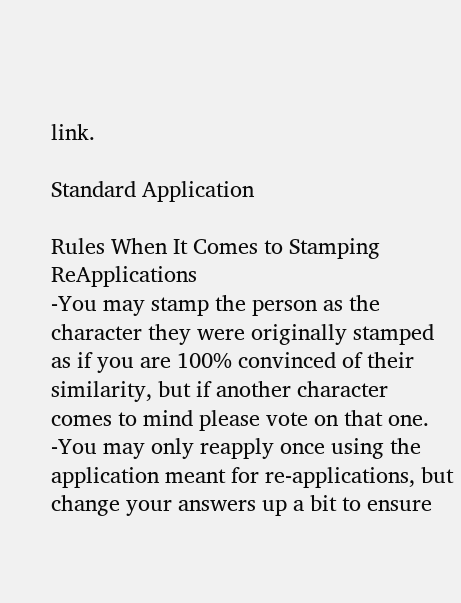link.

Standard Application

Rules When It Comes to Stamping ReApplications
-You may stamp the person as the character they were originally stamped as if you are 100% convinced of their similarity, but if another character comes to mind please vote on that one.
-You may only reapply once using the application meant for re-applications, but change your answers up a bit to ensure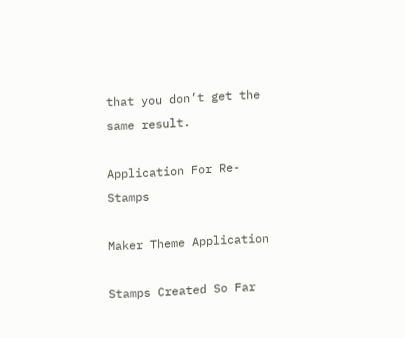that you don’t get the same result.

Application For Re-Stamps

Maker Theme Application

Stamps Created So Far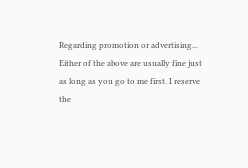Regarding promotion or advertising...
Either of the above are usually fine just as long as you go to me first. I reserve the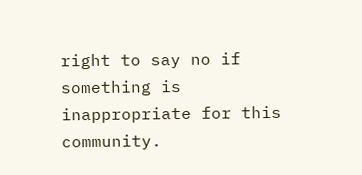right to say no if something is inappropriate for this community.